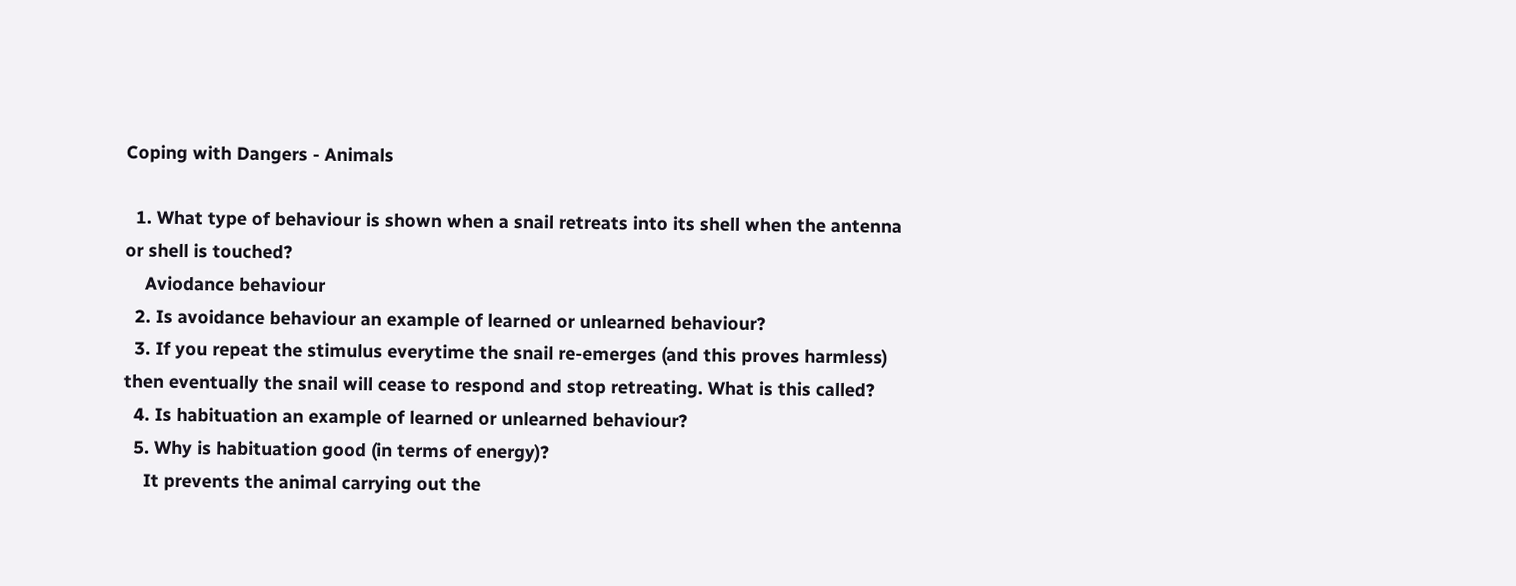Coping with Dangers - Animals

  1. What type of behaviour is shown when a snail retreats into its shell when the antenna or shell is touched?
    Aviodance behaviour
  2. Is avoidance behaviour an example of learned or unlearned behaviour?
  3. If you repeat the stimulus everytime the snail re-emerges (and this proves harmless) then eventually the snail will cease to respond and stop retreating. What is this called?
  4. Is habituation an example of learned or unlearned behaviour?
  5. Why is habituation good (in terms of energy)?
    It prevents the animal carrying out the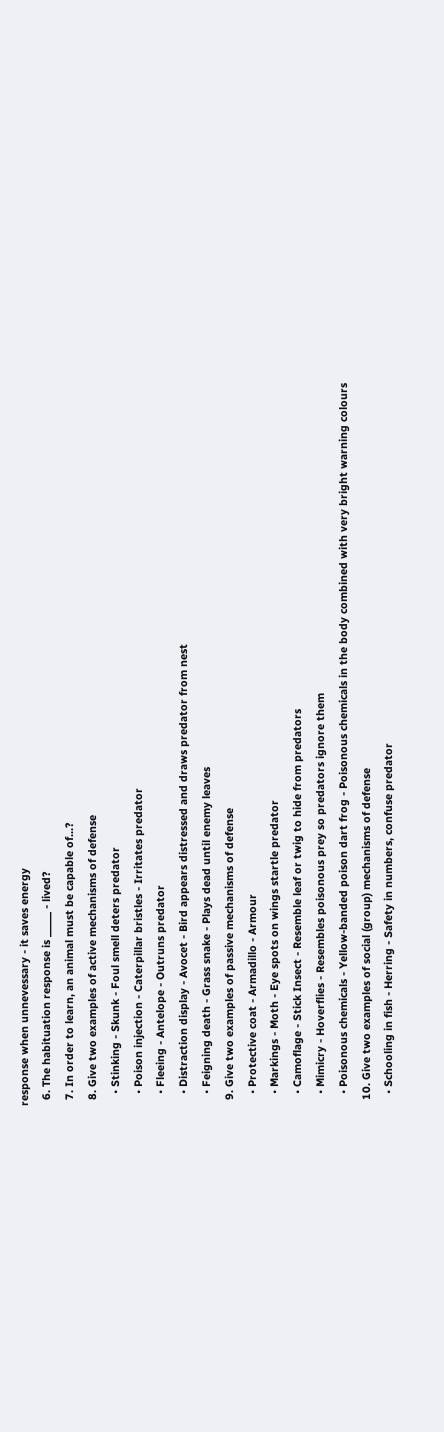response when unnevessary - it saves energy
  6. The habituation response is _____ - lived?
  7. In order to learn, an animal must be capable of...?
  8. Give two examples of active mechanisms of defense
    • Stinking - Skunk - Foul smell deters predator
    • Poison injection - Caterpillar bristles - Irritates predator
    • Fleeing - Antelope - Outruns predator
    • Distraction display - Avocet - Bird appears distressed and draws predator from nest
    • Feigning death - Grass snake - Plays dead until enemy leaves
  9. Give two examples of passive mechanisms of defense
    • Protective coat - Armadillo - Armour
    • Markings - Moth - Eye spots on wings startle predator
    • Camoflage - Stick Insect - Resemble leaf or twig to hide from predators
    • Mimicry - Hoverflies - Resembles poisonous prey so predators ignore them
    • Poisonous chemicals - Yellow-banded poison dart frog - Poisonous chemicals in the body combined with very bright warning colours
  10. Give two examples of social (group) mechanisms of defense
    • Schooling in fish - Herring - Safety in numbers, confuse predator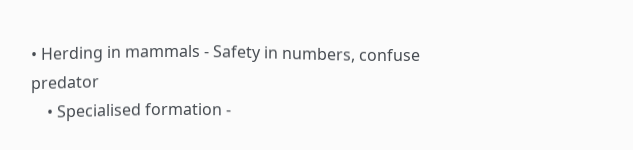• Herding in mammals - Safety in numbers, confuse predator
    • Specialised formation -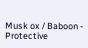Musk ox / Baboon - Protective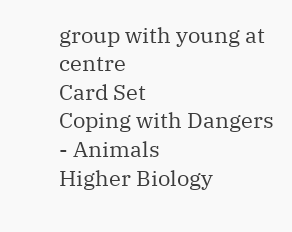group with young at centre
Card Set
Coping with Dangers - Animals
Higher Biology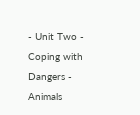- Unit Two - Coping with Dangers - Animals